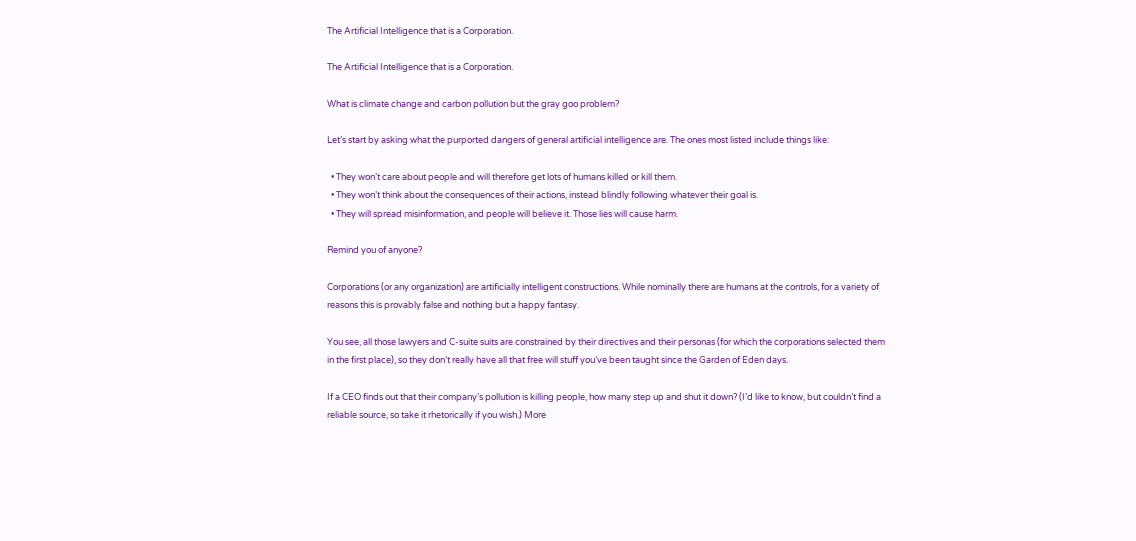The Artificial Intelligence that is a Corporation.

The Artificial Intelligence that is a Corporation.

What is climate change and carbon pollution but the gray goo problem?

Let’s start by asking what the purported dangers of general artificial intelligence are. The ones most listed include things like:

  • They won’t care about people and will therefore get lots of humans killed or kill them.
  • They won’t think about the consequences of their actions, instead blindly following whatever their goal is.
  • They will spread misinformation, and people will believe it. Those lies will cause harm.

Remind you of anyone?

Corporations (or any organization) are artificially intelligent constructions. While nominally there are humans at the controls, for a variety of reasons this is provably false and nothing but a happy fantasy.

You see, all those lawyers and C-suite suits are constrained by their directives and their personas (for which the corporations selected them in the first place), so they don’t really have all that free will stuff you’ve been taught since the Garden of Eden days.

If a CEO finds out that their company’s pollution is killing people, how many step up and shut it down? (I’d like to know, but couldn’t find a reliable source, so take it rhetorically if you wish.) More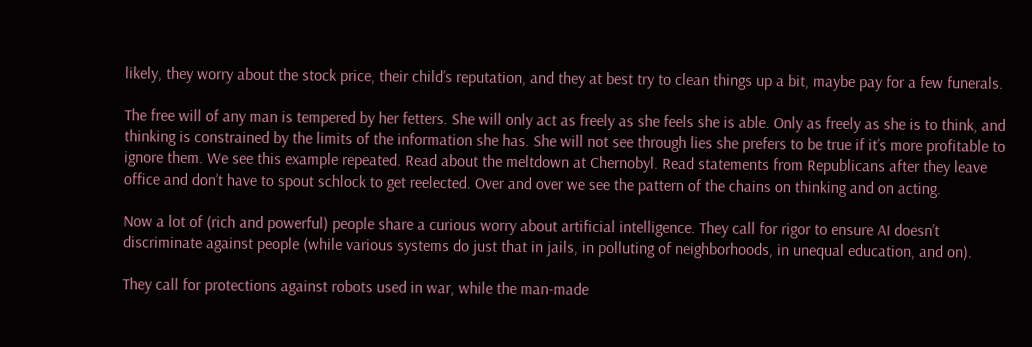likely, they worry about the stock price, their child’s reputation, and they at best try to clean things up a bit, maybe pay for a few funerals.

The free will of any man is tempered by her fetters. She will only act as freely as she feels she is able. Only as freely as she is to think, and thinking is constrained by the limits of the information she has. She will not see through lies she prefers to be true if it’s more profitable to ignore them. We see this example repeated. Read about the meltdown at Chernobyl. Read statements from Republicans after they leave office and don’t have to spout schlock to get reelected. Over and over we see the pattern of the chains on thinking and on acting.

Now a lot of (rich and powerful) people share a curious worry about artificial intelligence. They call for rigor to ensure AI doesn’t discriminate against people (while various systems do just that in jails, in polluting of neighborhoods, in unequal education, and on).

They call for protections against robots used in war, while the man-made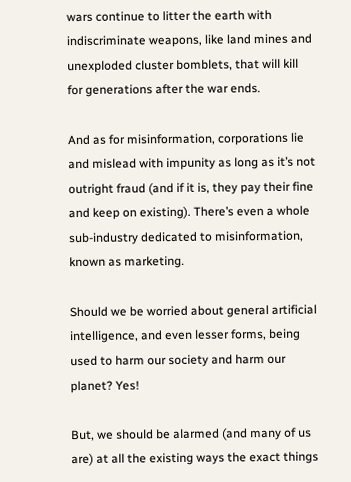wars continue to litter the earth with indiscriminate weapons, like land mines and unexploded cluster bomblets, that will kill for generations after the war ends.

And as for misinformation, corporations lie and mislead with impunity as long as it’s not outright fraud (and if it is, they pay their fine and keep on existing). There’s even a whole sub-industry dedicated to misinformation, known as marketing.

Should we be worried about general artificial intelligence, and even lesser forms, being used to harm our society and harm our planet? Yes!

But, we should be alarmed (and many of us are) at all the existing ways the exact things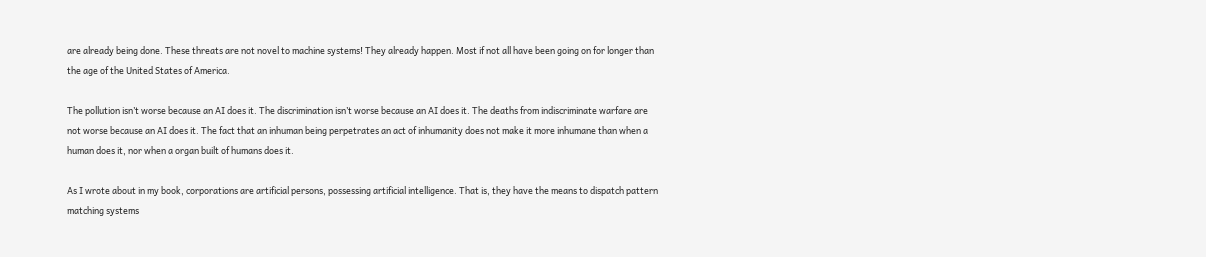are already being done. These threats are not novel to machine systems! They already happen. Most if not all have been going on for longer than the age of the United States of America.

The pollution isn’t worse because an AI does it. The discrimination isn’t worse because an AI does it. The deaths from indiscriminate warfare are not worse because an AI does it. The fact that an inhuman being perpetrates an act of inhumanity does not make it more inhumane than when a human does it, nor when a organ built of humans does it.

As I wrote about in my book, corporations are artificial persons, possessing artificial intelligence. That is, they have the means to dispatch pattern matching systems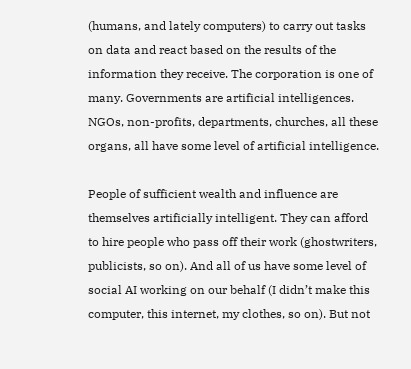(humans, and lately computers) to carry out tasks on data and react based on the results of the information they receive. The corporation is one of many. Governments are artificial intelligences. NGOs, non-profits, departments, churches, all these organs, all have some level of artificial intelligence.

People of sufficient wealth and influence are themselves artificially intelligent. They can afford to hire people who pass off their work (ghostwriters, publicists, so on). And all of us have some level of social AI working on our behalf (I didn’t make this computer, this internet, my clothes, so on). But not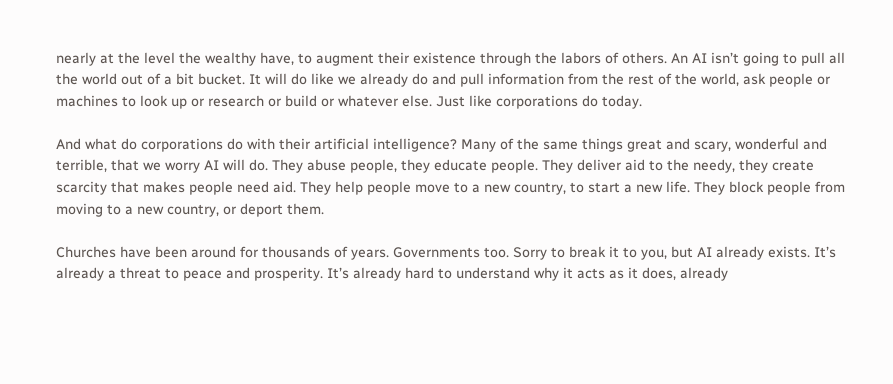nearly at the level the wealthy have, to augment their existence through the labors of others. An AI isn’t going to pull all the world out of a bit bucket. It will do like we already do and pull information from the rest of the world, ask people or machines to look up or research or build or whatever else. Just like corporations do today.

And what do corporations do with their artificial intelligence? Many of the same things great and scary, wonderful and terrible, that we worry AI will do. They abuse people, they educate people. They deliver aid to the needy, they create scarcity that makes people need aid. They help people move to a new country, to start a new life. They block people from moving to a new country, or deport them.

Churches have been around for thousands of years. Governments too. Sorry to break it to you, but AI already exists. It’s already a threat to peace and prosperity. It’s already hard to understand why it acts as it does, already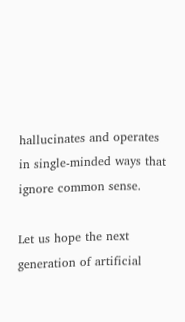hallucinates and operates in single-minded ways that ignore common sense.

Let us hope the next generation of artificial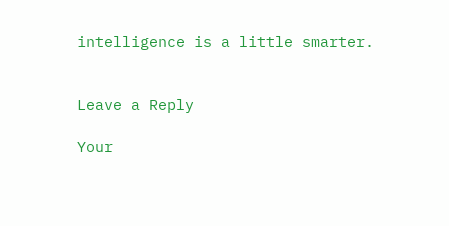intelligence is a little smarter.


Leave a Reply

Your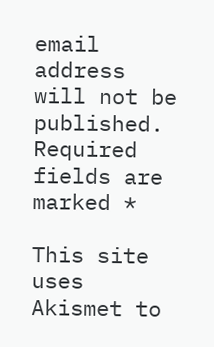email address will not be published. Required fields are marked *

This site uses Akismet to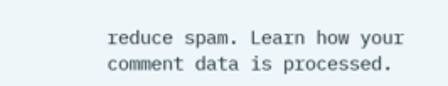reduce spam. Learn how your comment data is processed.